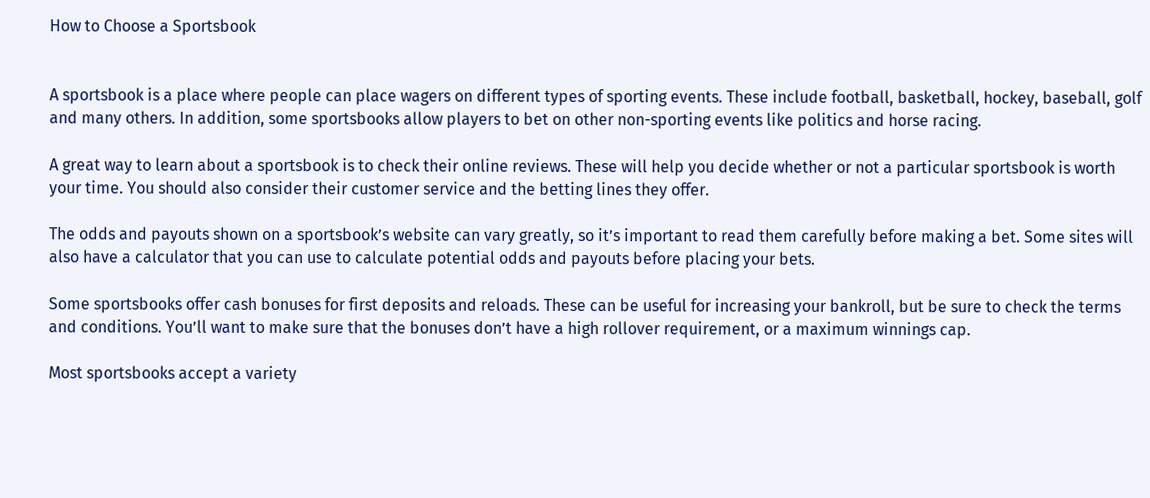How to Choose a Sportsbook


A sportsbook is a place where people can place wagers on different types of sporting events. These include football, basketball, hockey, baseball, golf and many others. In addition, some sportsbooks allow players to bet on other non-sporting events like politics and horse racing.

A great way to learn about a sportsbook is to check their online reviews. These will help you decide whether or not a particular sportsbook is worth your time. You should also consider their customer service and the betting lines they offer.

The odds and payouts shown on a sportsbook’s website can vary greatly, so it’s important to read them carefully before making a bet. Some sites will also have a calculator that you can use to calculate potential odds and payouts before placing your bets.

Some sportsbooks offer cash bonuses for first deposits and reloads. These can be useful for increasing your bankroll, but be sure to check the terms and conditions. You’ll want to make sure that the bonuses don’t have a high rollover requirement, or a maximum winnings cap.

Most sportsbooks accept a variety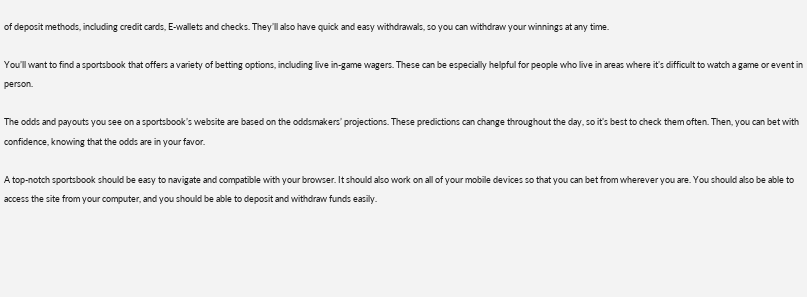of deposit methods, including credit cards, E-wallets and checks. They’ll also have quick and easy withdrawals, so you can withdraw your winnings at any time.

You’ll want to find a sportsbook that offers a variety of betting options, including live in-game wagers. These can be especially helpful for people who live in areas where it’s difficult to watch a game or event in person.

The odds and payouts you see on a sportsbook’s website are based on the oddsmakers’ projections. These predictions can change throughout the day, so it’s best to check them often. Then, you can bet with confidence, knowing that the odds are in your favor.

A top-notch sportsbook should be easy to navigate and compatible with your browser. It should also work on all of your mobile devices so that you can bet from wherever you are. You should also be able to access the site from your computer, and you should be able to deposit and withdraw funds easily.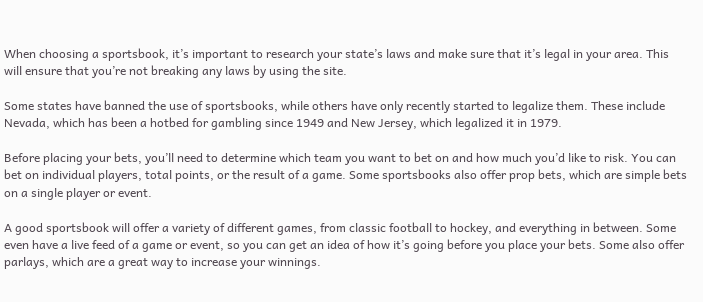When choosing a sportsbook, it’s important to research your state’s laws and make sure that it’s legal in your area. This will ensure that you’re not breaking any laws by using the site.

Some states have banned the use of sportsbooks, while others have only recently started to legalize them. These include Nevada, which has been a hotbed for gambling since 1949 and New Jersey, which legalized it in 1979.

Before placing your bets, you’ll need to determine which team you want to bet on and how much you’d like to risk. You can bet on individual players, total points, or the result of a game. Some sportsbooks also offer prop bets, which are simple bets on a single player or event.

A good sportsbook will offer a variety of different games, from classic football to hockey, and everything in between. Some even have a live feed of a game or event, so you can get an idea of how it’s going before you place your bets. Some also offer parlays, which are a great way to increase your winnings.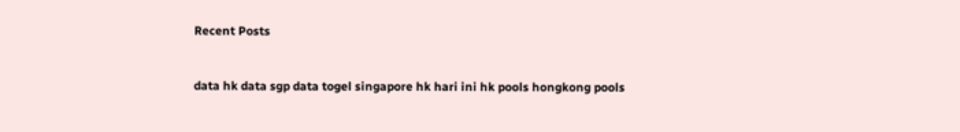Recent Posts


data hk data sgp data togel singapore hk hari ini hk pools hongkong pools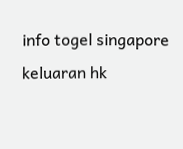info togel singapore keluaran hk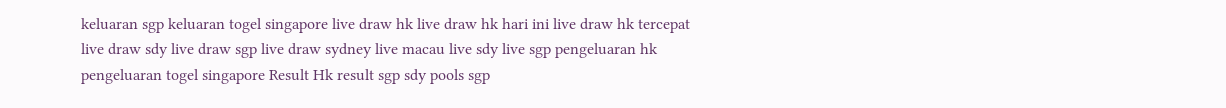keluaran sgp keluaran togel singapore live draw hk live draw hk hari ini live draw hk tercepat live draw sdy live draw sgp live draw sydney live macau live sdy live sgp pengeluaran hk pengeluaran togel singapore Result Hk result sgp sdy pools sgp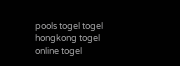pools togel togel hongkong togel online togel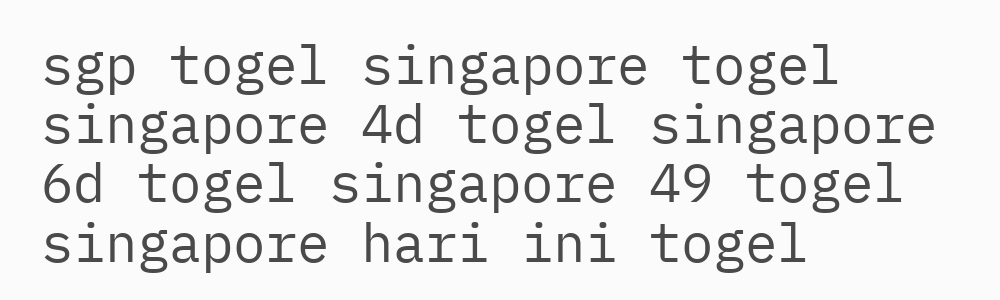sgp togel singapore togel singapore 4d togel singapore 6d togel singapore 49 togel singapore hari ini togel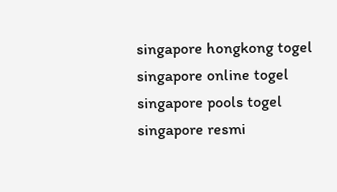singapore hongkong togel singapore online togel singapore pools togel singapore resmi